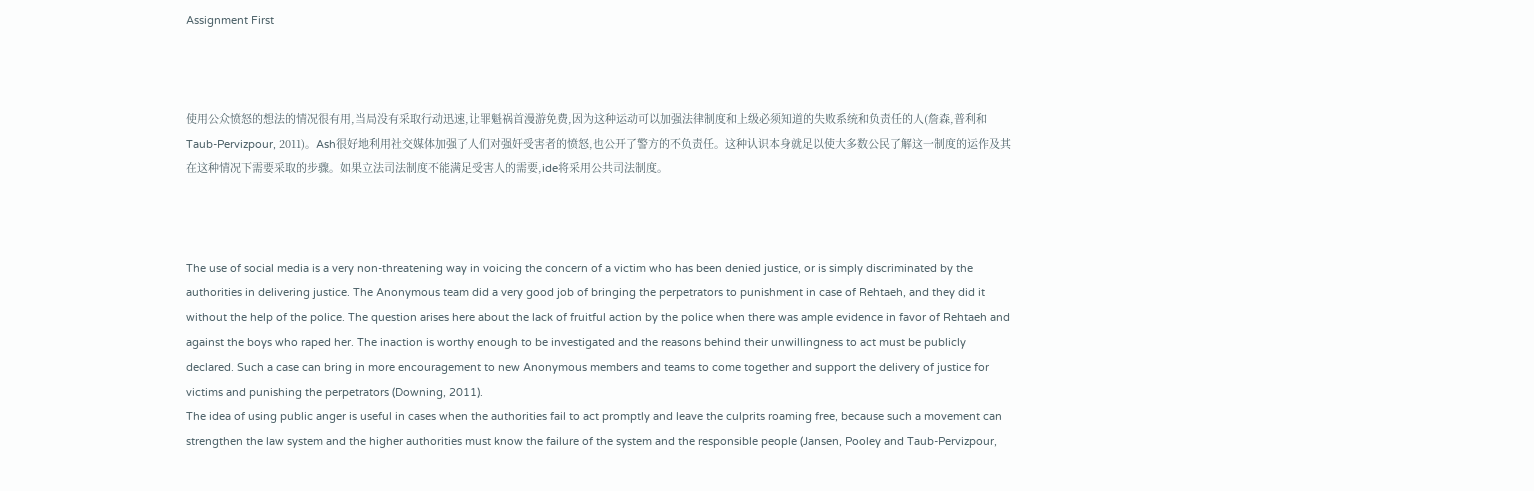Assignment First



使用公众愤怒的想法的情况很有用,当局没有采取行动迅速,让罪魁祸首漫游免费,因为这种运动可以加强法律制度和上级必须知道的失败系统和负责任的人(詹森,普利和Taub-Pervizpour, 2011)。Ash很好地利用社交媒体加强了人们对强奸受害者的愤怒,也公开了警方的不负责任。这种认识本身就足以使大多数公民了解这一制度的运作及其在这种情况下需要采取的步骤。如果立法司法制度不能满足受害人的需要,ide将采用公共司法制度。



The use of social media is a very non-threatening way in voicing the concern of a victim who has been denied justice, or is simply discriminated by the authorities in delivering justice. The Anonymous team did a very good job of bringing the perpetrators to punishment in case of Rehtaeh, and they did it without the help of the police. The question arises here about the lack of fruitful action by the police when there was ample evidence in favor of Rehtaeh and against the boys who raped her. The inaction is worthy enough to be investigated and the reasons behind their unwillingness to act must be publicly declared. Such a case can bring in more encouragement to new Anonymous members and teams to come together and support the delivery of justice for victims and punishing the perpetrators (Downing, 2011).
The idea of using public anger is useful in cases when the authorities fail to act promptly and leave the culprits roaming free, because such a movement can strengthen the law system and the higher authorities must know the failure of the system and the responsible people (Jansen, Pooley and Taub-Pervizpour,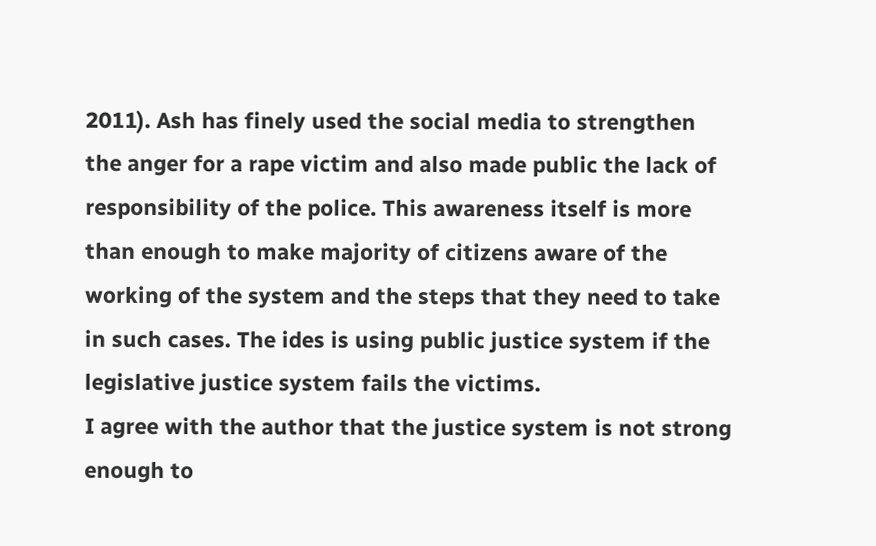2011). Ash has finely used the social media to strengthen the anger for a rape victim and also made public the lack of responsibility of the police. This awareness itself is more than enough to make majority of citizens aware of the working of the system and the steps that they need to take in such cases. The ides is using public justice system if the legislative justice system fails the victims.
I agree with the author that the justice system is not strong enough to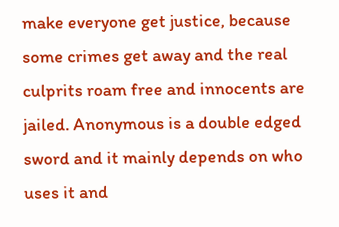make everyone get justice, because some crimes get away and the real culprits roam free and innocents are jailed. Anonymous is a double edged sword and it mainly depends on who uses it and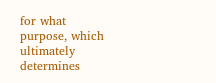for what purpose, which ultimately determines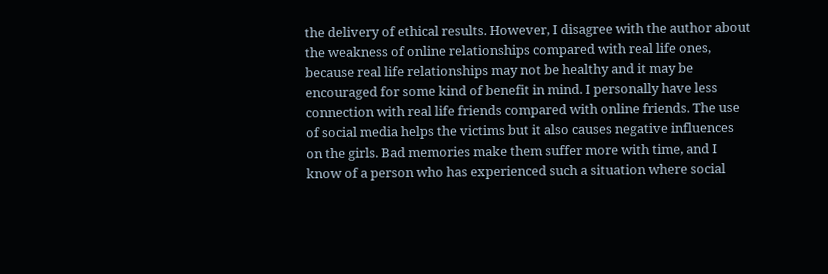the delivery of ethical results. However, I disagree with the author about the weakness of online relationships compared with real life ones, because real life relationships may not be healthy and it may be encouraged for some kind of benefit in mind. I personally have less connection with real life friends compared with online friends. The use of social media helps the victims but it also causes negative influences on the girls. Bad memories make them suffer more with time, and I know of a person who has experienced such a situation where social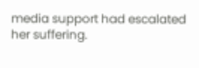media support had escalated her suffering.